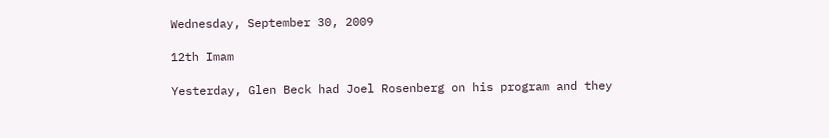Wednesday, September 30, 2009

12th Imam

Yesterday, Glen Beck had Joel Rosenberg on his program and they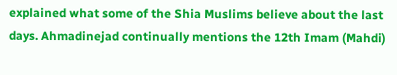explained what some of the Shia Muslims believe about the last days. Ahmadinejad continually mentions the 12th Imam (Mahdi)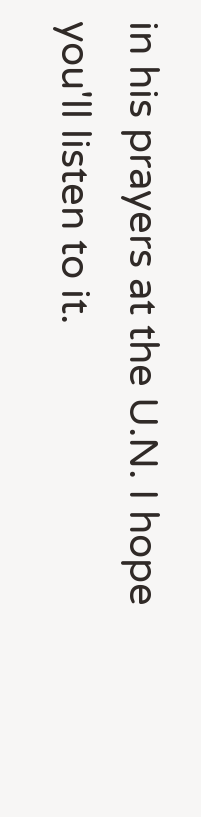in his prayers at the U.N. I hope you'll listen to it.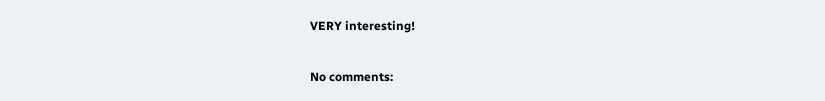VERY interesting!

No comments: